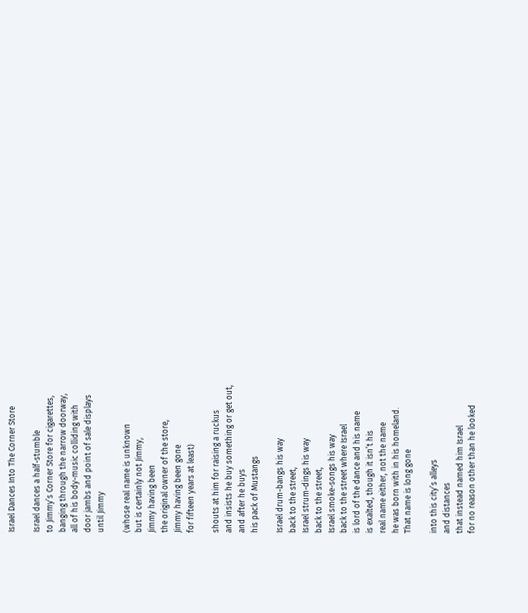Israel Dances Into The Corner Store

Israel dances a half-stumble
to Jimmy’s Corner Store for cigarettes,
banging through the narrow doorway,
all of his body-music colliding with
door jambs and point of sale displays
until Jimmy

(whose real name is unknown
but is certainly not Jimmy,
Jimmy having been
the original owner of the store,
Jimmy having been gone
for fifteen years at least)

shouts at him for raising a ruckus
and insists he buy something or get out,
and after he buys
his pack of Mustangs

Israel drum-bangs his way
back to the street,
Israel strum-dings his way
back to the street,
Israel smoke-songs his way
back to the street where Israel
is lord of the dance and his name
is exalted, though it isn’t his
real name either, not the name
he was born with in his homeland.
That name is long gone

into this city’s alleys
and distances
that instead named him Israel
for no reason other than he looked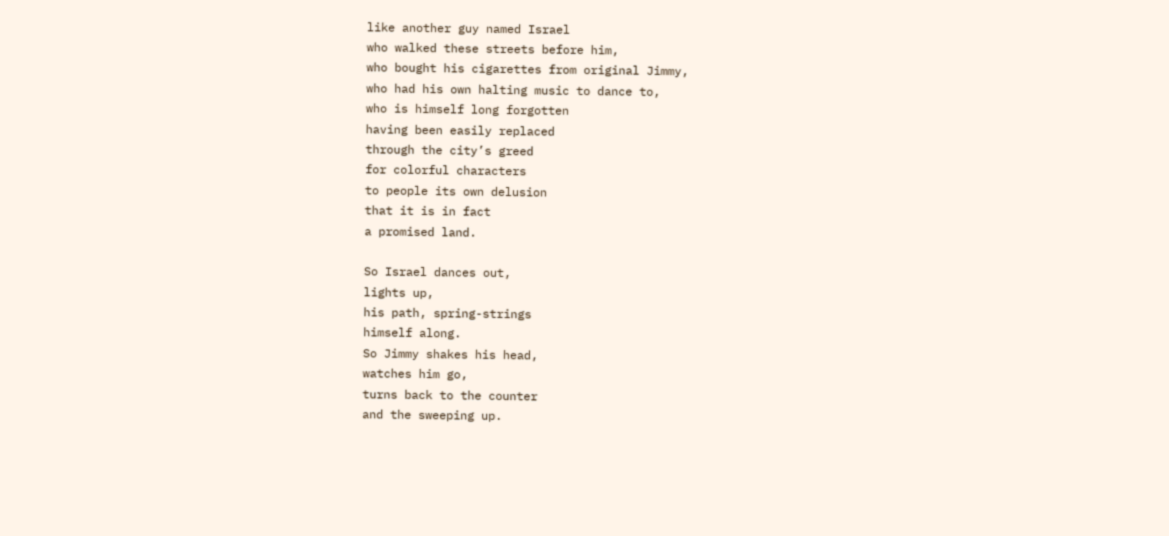like another guy named Israel
who walked these streets before him,
who bought his cigarettes from original Jimmy,
who had his own halting music to dance to,
who is himself long forgotten
having been easily replaced
through the city’s greed
for colorful characters
to people its own delusion
that it is in fact
a promised land.

So Israel dances out,
lights up,
his path, spring-strings
himself along.
So Jimmy shakes his head,
watches him go,
turns back to the counter
and the sweeping up.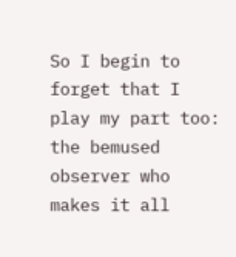So I begin to forget that I
play my part too: the bemused
observer who makes it all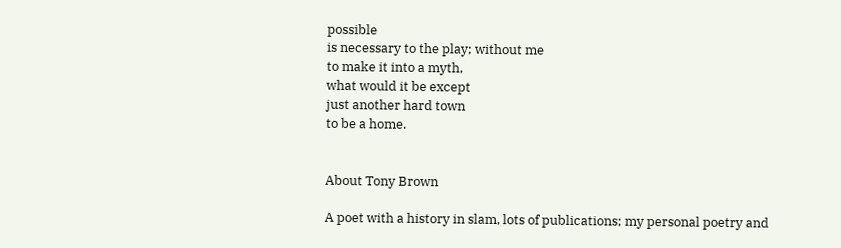possible
is necessary to the play; without me
to make it into a myth,
what would it be except
just another hard town
to be a home.


About Tony Brown

A poet with a history in slam, lots of publications; my personal poetry and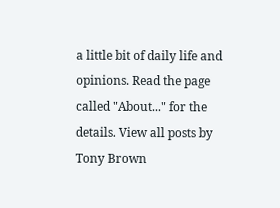a little bit of daily life and opinions. Read the page called "About..." for the details. View all posts by Tony Brown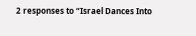2 responses to “Israel Dances Into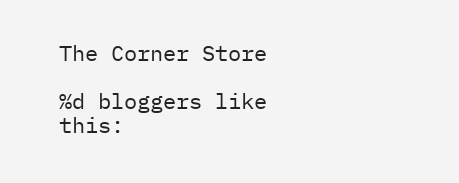The Corner Store

%d bloggers like this: